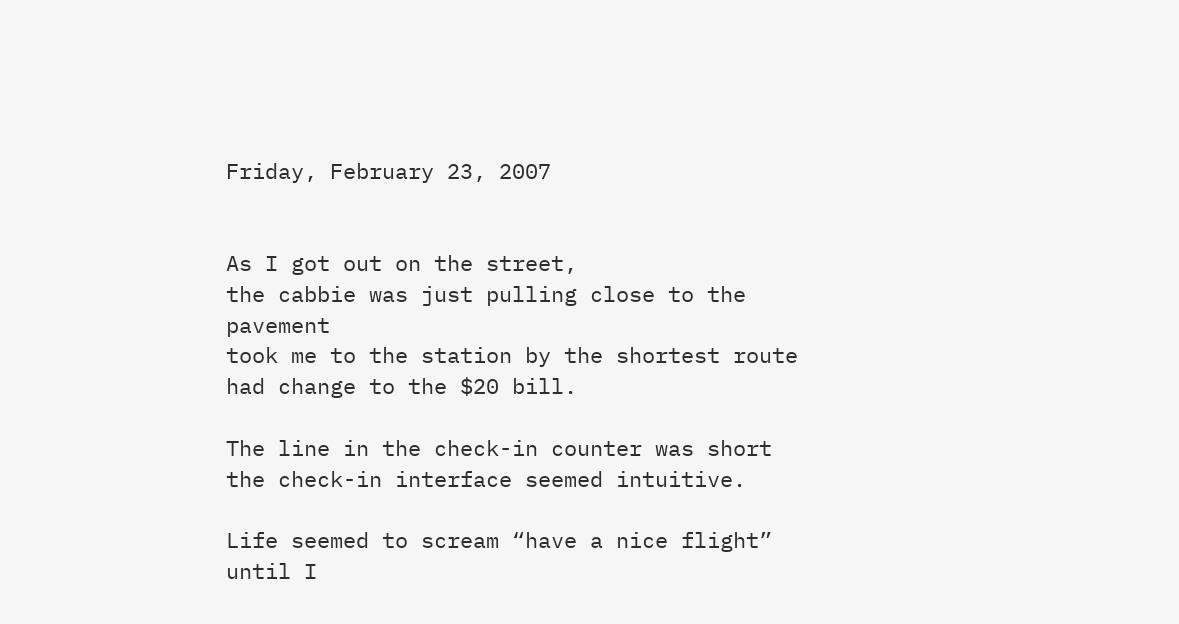Friday, February 23, 2007


As I got out on the street,
the cabbie was just pulling close to the pavement
took me to the station by the shortest route
had change to the $20 bill.

The line in the check-in counter was short
the check-in interface seemed intuitive.

Life seemed to scream “have a nice flight” until I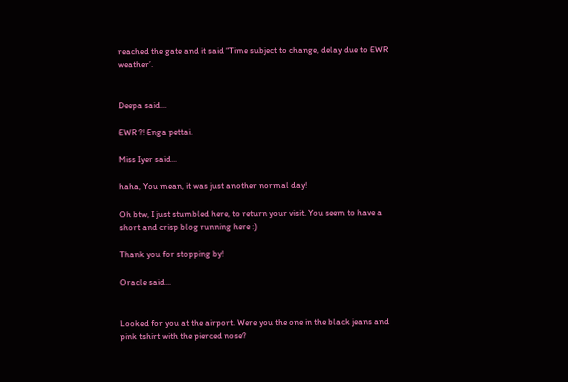reached the gate and it said “Time subject to change, delay due to EWR weather’.


Deepa said...

EWR ?! Enga pettai.

Miss Iyer said...

haha, You mean, it was just another normal day!

Oh btw, I just stumbled here, to return your visit. You seem to have a short and crisp blog running here :)

Thank you for stopping by!

Oracle said...


Looked for you at the airport. Were you the one in the black jeans and pink tshirt with the pierced nose?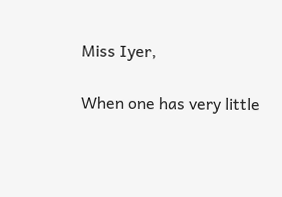Miss Iyer,

When one has very little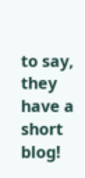to say, they have a short blog!